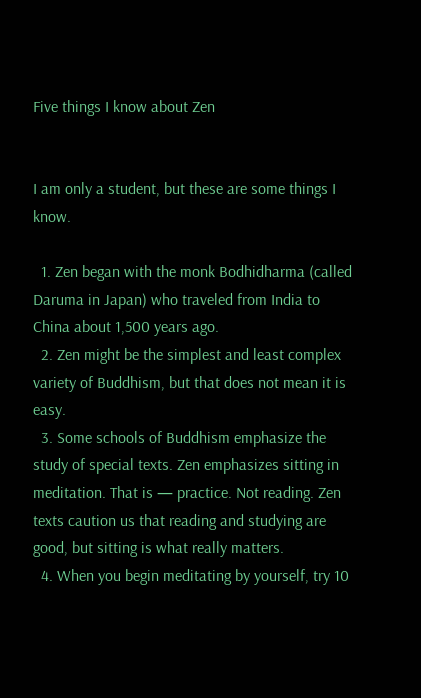Five things I know about Zen


I am only a student, but these are some things I know.

  1. Zen began with the monk Bodhidharma (called Daruma in Japan) who traveled from India to China about 1,500 years ago.
  2. Zen might be the simplest and least complex variety of Buddhism, but that does not mean it is easy.
  3. Some schools of Buddhism emphasize the study of special texts. Zen emphasizes sitting in meditation. That is — practice. Not reading. Zen texts caution us that reading and studying are good, but sitting is what really matters.
  4. When you begin meditating by yourself, try 10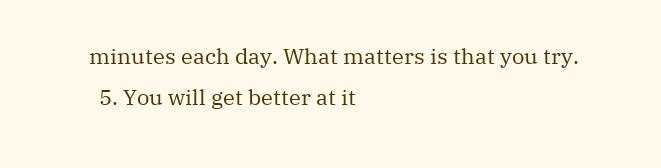minutes each day. What matters is that you try.
  5. You will get better at it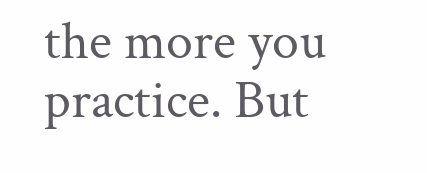the more you practice. But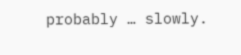probably … slowly.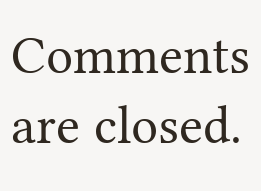Comments are closed.